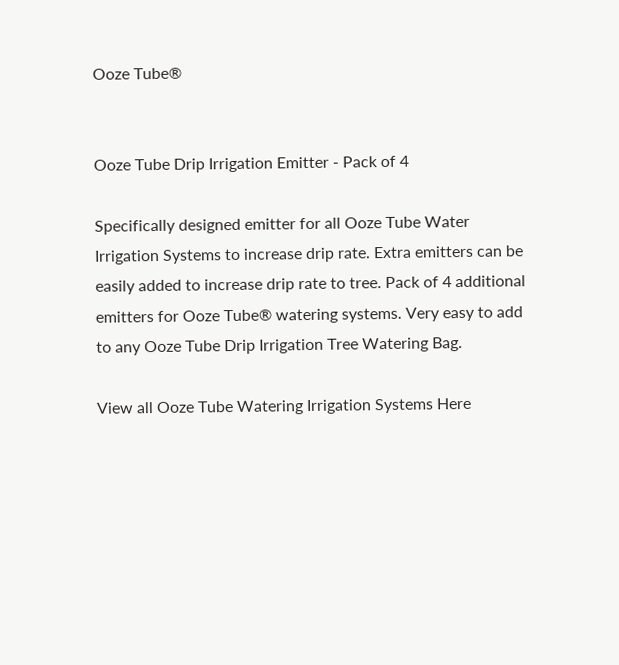Ooze Tube®


Ooze Tube Drip Irrigation Emitter - Pack of 4

Specifically designed emitter for all Ooze Tube Water Irrigation Systems to increase drip rate. Extra emitters can be easily added to increase drip rate to tree. Pack of 4 additional emitters for Ooze Tube® watering systems. Very easy to add to any Ooze Tube Drip Irrigation Tree Watering Bag.

View all Ooze Tube Watering Irrigation Systems Here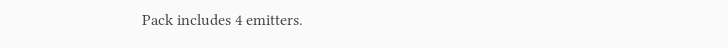Pack includes 4 emitters.